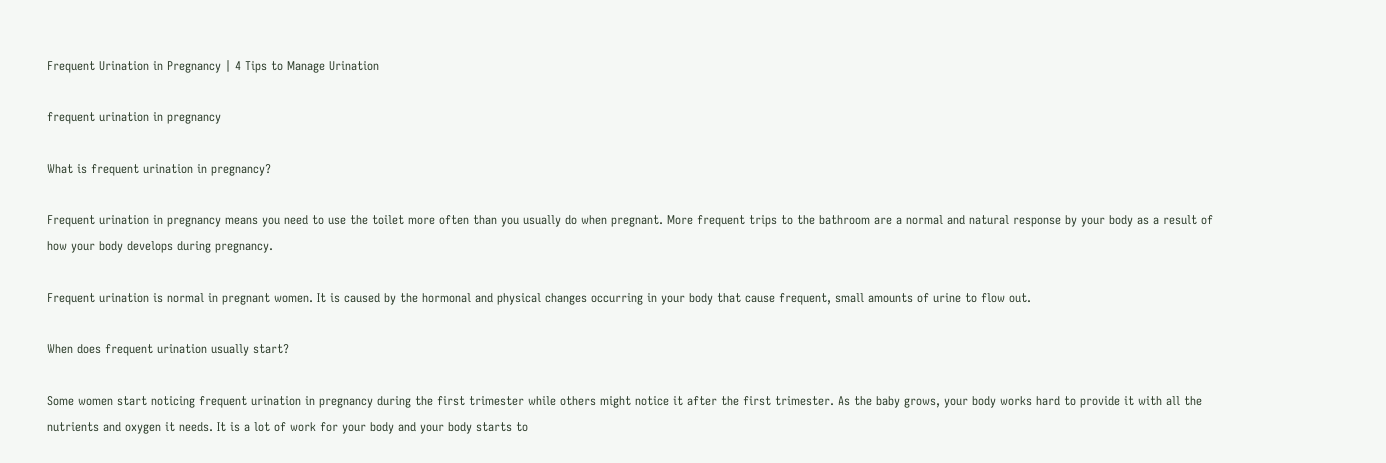Frequent Urination in Pregnancy | 4 Tips to Manage Urination

frequent urination in pregnancy

What is frequent urination in pregnancy?

Frequent urination in pregnancy means you need to use the toilet more often than you usually do when pregnant. More frequent trips to the bathroom are a normal and natural response by your body as a result of how your body develops during pregnancy.

Frequent urination is normal in pregnant women. It is caused by the hormonal and physical changes occurring in your body that cause frequent, small amounts of urine to flow out.

When does frequent urination usually start?

Some women start noticing frequent urination in pregnancy during the first trimester while others might notice it after the first trimester. As the baby grows, your body works hard to provide it with all the nutrients and oxygen it needs. It is a lot of work for your body and your body starts to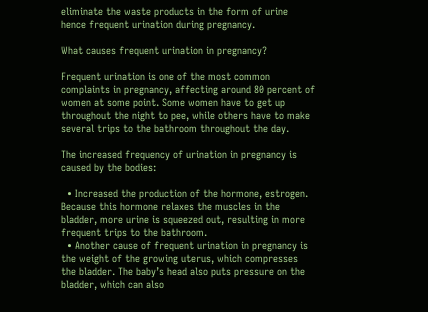eliminate the waste products in the form of urine hence frequent urination during pregnancy.

What causes frequent urination in pregnancy?

Frequent urination is one of the most common complaints in pregnancy, affecting around 80 percent of women at some point. Some women have to get up throughout the night to pee, while others have to make several trips to the bathroom throughout the day.

The increased frequency of urination in pregnancy is caused by the bodies:

  • Increased the production of the hormone, estrogen. Because this hormone relaxes the muscles in the bladder, more urine is squeezed out, resulting in more frequent trips to the bathroom.
  • Another cause of frequent urination in pregnancy is the weight of the growing uterus, which compresses the bladder. The baby’s head also puts pressure on the bladder, which can also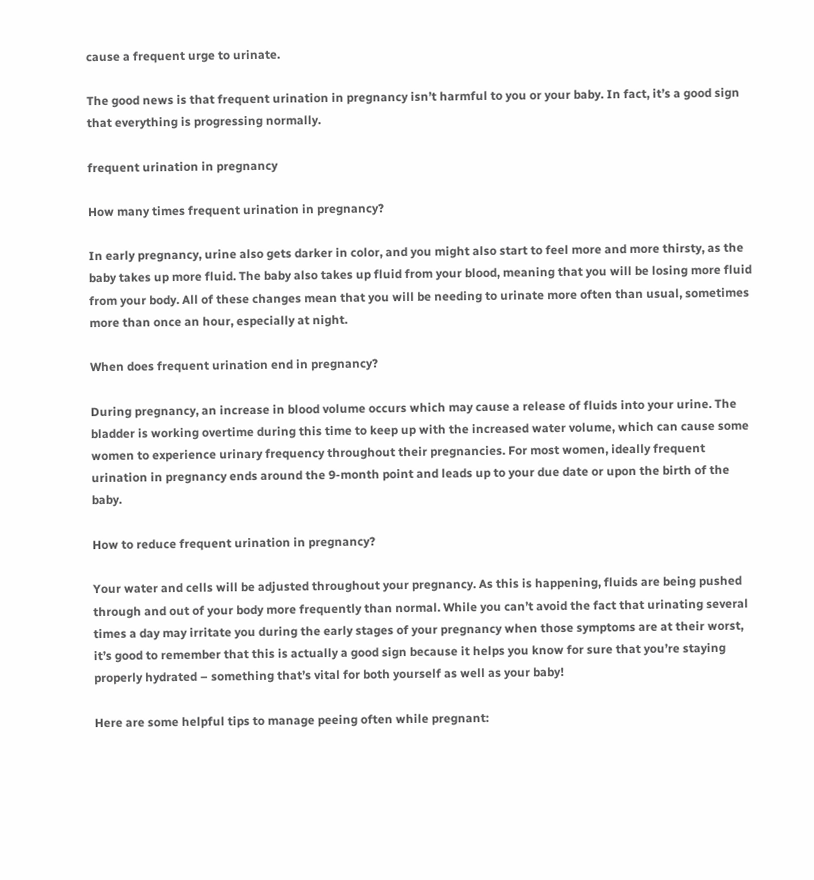cause a frequent urge to urinate.

The good news is that frequent urination in pregnancy isn’t harmful to you or your baby. In fact, it’s a good sign that everything is progressing normally.

frequent urination in pregnancy

How many times frequent urination in pregnancy?

In early pregnancy, urine also gets darker in color, and you might also start to feel more and more thirsty, as the baby takes up more fluid. The baby also takes up fluid from your blood, meaning that you will be losing more fluid from your body. All of these changes mean that you will be needing to urinate more often than usual, sometimes more than once an hour, especially at night.

When does frequent urination end in pregnancy?

During pregnancy, an increase in blood volume occurs which may cause a release of fluids into your urine. The bladder is working overtime during this time to keep up with the increased water volume, which can cause some women to experience urinary frequency throughout their pregnancies. For most women, ideally frequent urination in pregnancy ends around the 9-month point and leads up to your due date or upon the birth of the baby.

How to reduce frequent urination in pregnancy?

Your water and cells will be adjusted throughout your pregnancy. As this is happening, fluids are being pushed through and out of your body more frequently than normal. While you can’t avoid the fact that urinating several times a day may irritate you during the early stages of your pregnancy when those symptoms are at their worst, it’s good to remember that this is actually a good sign because it helps you know for sure that you’re staying properly hydrated – something that’s vital for both yourself as well as your baby!

Here are some helpful tips to manage peeing often while pregnant: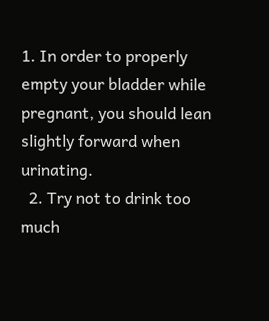1. In order to properly empty your bladder while pregnant, you should lean slightly forward when urinating.
  2. Try not to drink too much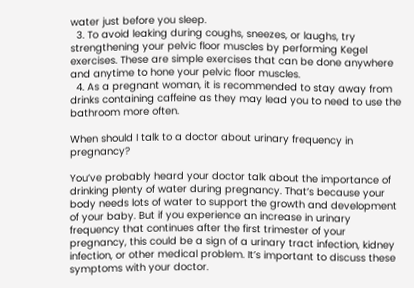water just before you sleep.
  3. To avoid leaking during coughs, sneezes, or laughs, try strengthening your pelvic floor muscles by performing Kegel exercises. These are simple exercises that can be done anywhere and anytime to hone your pelvic floor muscles.
  4. As a pregnant woman, it is recommended to stay away from drinks containing caffeine as they may lead you to need to use the bathroom more often.

When should I talk to a doctor about urinary frequency in pregnancy?

You’ve probably heard your doctor talk about the importance of drinking plenty of water during pregnancy. That’s because your body needs lots of water to support the growth and development of your baby. But if you experience an increase in urinary frequency that continues after the first trimester of your pregnancy, this could be a sign of a urinary tract infection, kidney infection, or other medical problem. It’s important to discuss these symptoms with your doctor.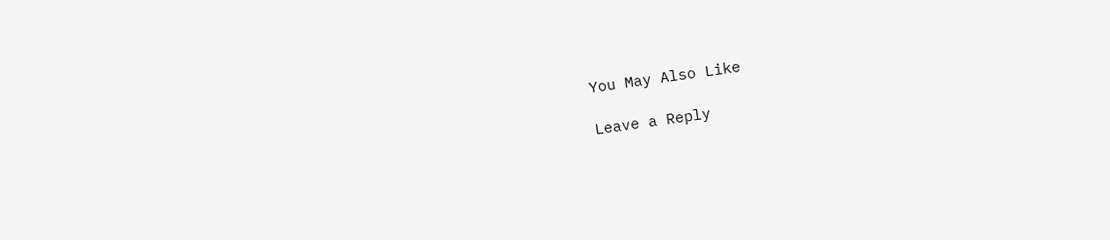You May Also Like

Leave a Reply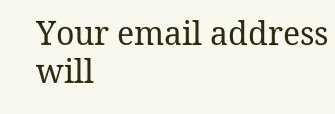Your email address will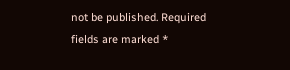not be published. Required fields are marked *